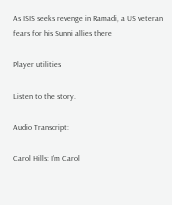As ISIS seeks revenge in Ramadi, a US veteran fears for his Sunni allies there

Player utilities

Listen to the story.

Audio Transcript:

Carol Hills: I’m Carol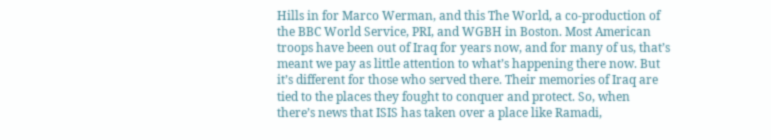Hills in for Marco Werman, and this The World, a co-production of the BBC World Service, PRI, and WGBH in Boston. Most American troops have been out of Iraq for years now, and for many of us, that’s meant we pay as little attention to what’s happening there now. But it’s different for those who served there. Their memories of Iraq are tied to the places they fought to conquer and protect. So, when there’s news that ISIS has taken over a place like Ramadi,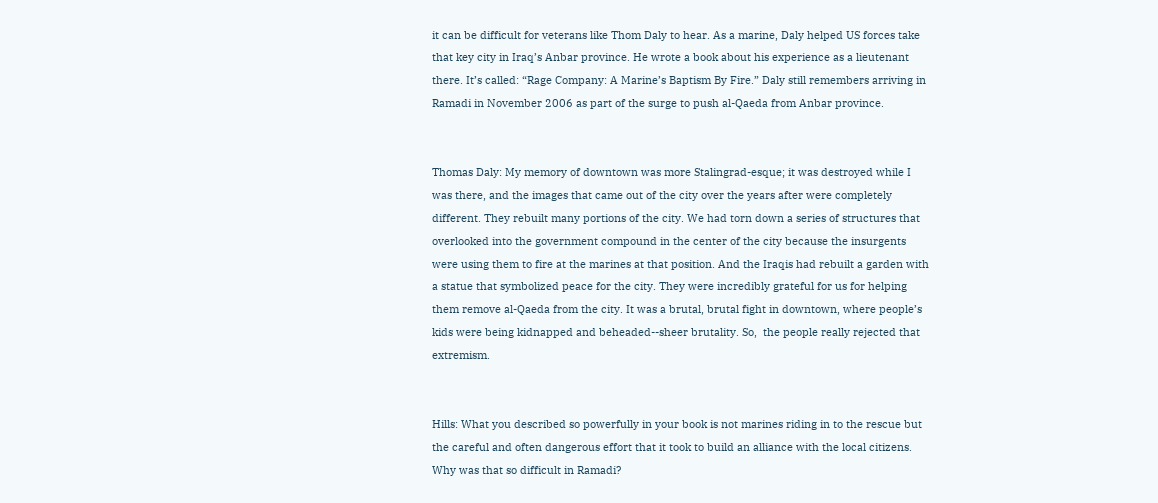it can be difficult for veterans like Thom Daly to hear. As a marine, Daly helped US forces take that key city in Iraq’s Anbar province. He wrote a book about his experience as a lieutenant there. It’s called: “Rage Company: A Marine’s Baptism By Fire.” Daly still remembers arriving in Ramadi in November 2006 as part of the surge to push al-Qaeda from Anbar province.


Thomas Daly: My memory of downtown was more Stalingrad-esque; it was destroyed while I was there, and the images that came out of the city over the years after were completely different. They rebuilt many portions of the city. We had torn down a series of structures that overlooked into the government compound in the center of the city because the insurgents were using them to fire at the marines at that position. And the Iraqis had rebuilt a garden with a statue that symbolized peace for the city. They were incredibly grateful for us for helping them remove al-Qaeda from the city. It was a brutal, brutal fight in downtown, where people’s kids were being kidnapped and beheaded--sheer brutality. So,  the people really rejected that extremism.


Hills: What you described so powerfully in your book is not marines riding in to the rescue but the careful and often dangerous effort that it took to build an alliance with the local citizens. Why was that so difficult in Ramadi?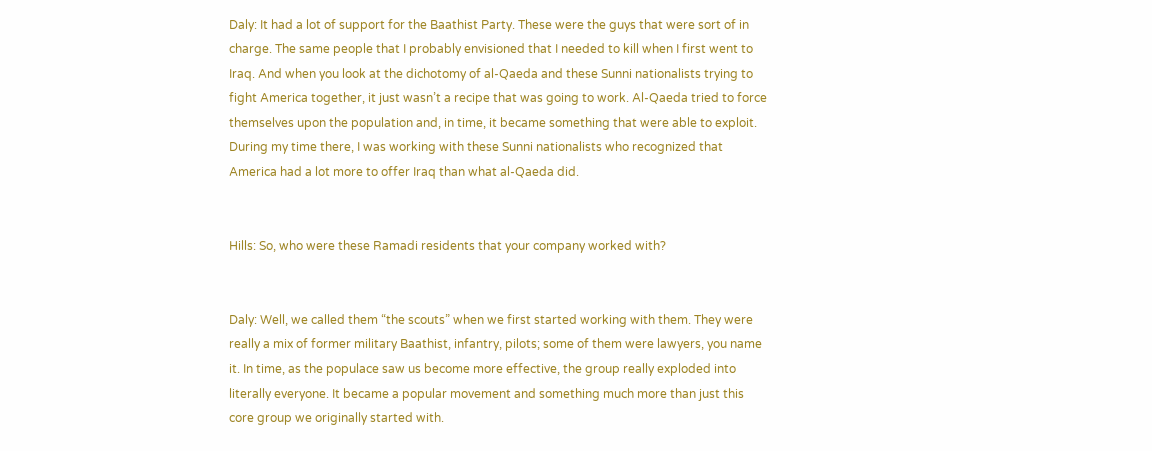Daly: It had a lot of support for the Baathist Party. These were the guys that were sort of in charge. The same people that I probably envisioned that I needed to kill when I first went to Iraq. And when you look at the dichotomy of al-Qaeda and these Sunni nationalists trying to fight America together, it just wasn’t a recipe that was going to work. Al-Qaeda tried to force themselves upon the population and, in time, it became something that were able to exploit. During my time there, I was working with these Sunni nationalists who recognized that America had a lot more to offer Iraq than what al-Qaeda did.


Hills: So, who were these Ramadi residents that your company worked with?


Daly: Well, we called them “the scouts” when we first started working with them. They were really a mix of former military Baathist, infantry, pilots; some of them were lawyers, you name it. In time, as the populace saw us become more effective, the group really exploded into literally everyone. It became a popular movement and something much more than just this core group we originally started with.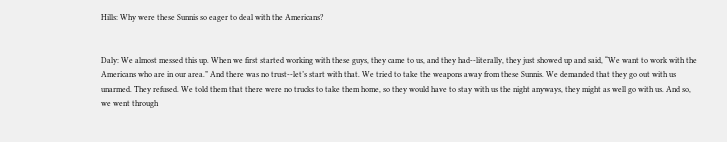Hills: Why were these Sunnis so eager to deal with the Americans?


Daly: We almost messed this up. When we first started working with these guys, they came to us, and they had--literally, they just showed up and said, “We want to work with the Americans who are in our area.” And there was no trust--let’s start with that. We tried to take the weapons away from these Sunnis. We demanded that they go out with us unarmed. They refused. We told them that there were no trucks to take them home, so they would have to stay with us the night anyways, they might as well go with us. And so, we went through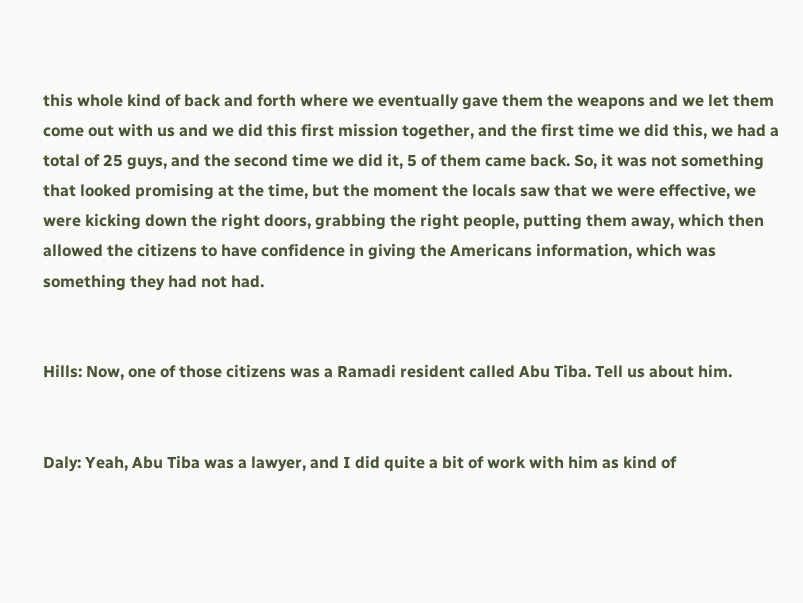this whole kind of back and forth where we eventually gave them the weapons and we let them come out with us and we did this first mission together, and the first time we did this, we had a total of 25 guys, and the second time we did it, 5 of them came back. So, it was not something that looked promising at the time, but the moment the locals saw that we were effective, we were kicking down the right doors, grabbing the right people, putting them away, which then allowed the citizens to have confidence in giving the Americans information, which was something they had not had.


Hills: Now, one of those citizens was a Ramadi resident called Abu Tiba. Tell us about him.


Daly: Yeah, Abu Tiba was a lawyer, and I did quite a bit of work with him as kind of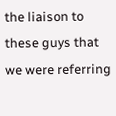the liaison to these guys that we were referring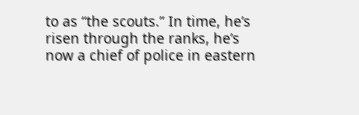to as “the scouts.” In time, he’s risen through the ranks, he’s now a chief of police in eastern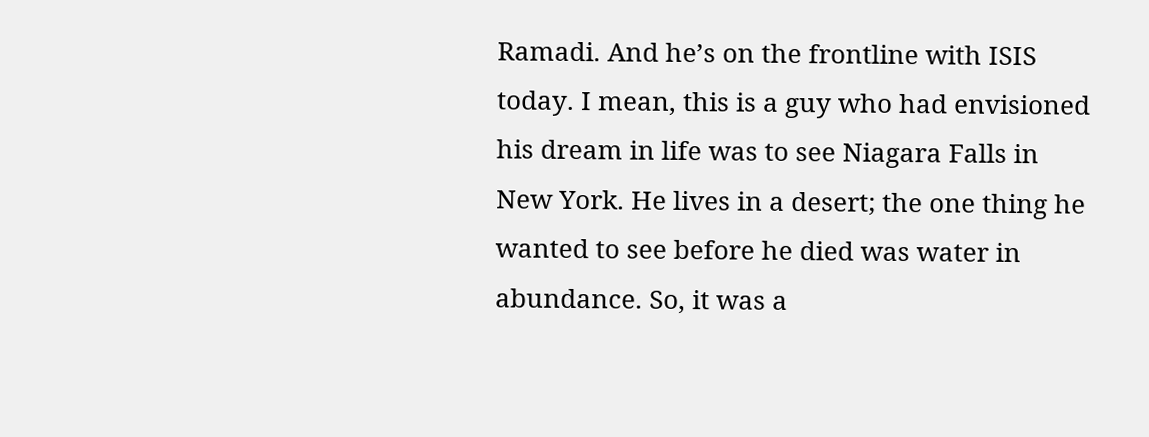Ramadi. And he’s on the frontline with ISIS today. I mean, this is a guy who had envisioned his dream in life was to see Niagara Falls in New York. He lives in a desert; the one thing he wanted to see before he died was water in abundance. So, it was a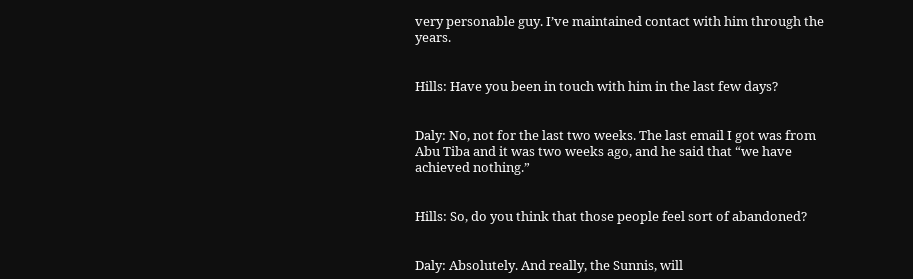very personable guy. I’ve maintained contact with him through the years.


Hills: Have you been in touch with him in the last few days?


Daly: No, not for the last two weeks. The last email I got was from Abu Tiba and it was two weeks ago, and he said that “we have achieved nothing.”


Hills: So, do you think that those people feel sort of abandoned?


Daly: Absolutely. And really, the Sunnis, will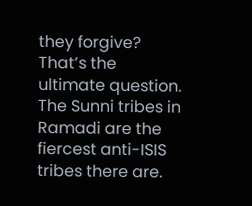they forgive? That’s the ultimate question. The Sunni tribes in Ramadi are the fiercest anti-ISIS tribes there are.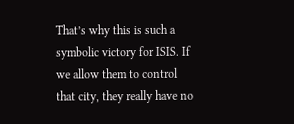That’s why this is such a symbolic victory for ISIS. If we allow them to control that city, they really have no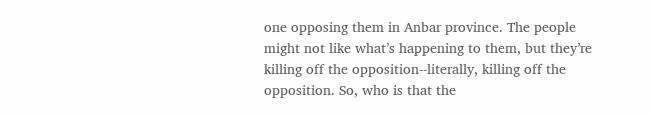one opposing them in Anbar province. The people might not like what’s happening to them, but they’re killing off the opposition--literally, killing off the opposition. So, who is that the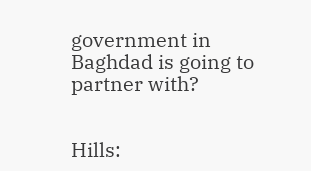government in Baghdad is going to partner with?


Hills: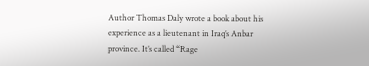Author Thomas Daly wrote a book about his experience as a lieutenant in Iraq’s Anbar province. It’s called “Rage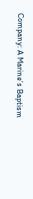Company: A Marine’s Baptism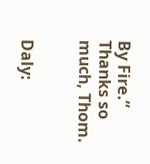By Fire.” Thanks so much, Thom.


Daly: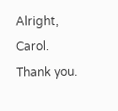Alright, Carol. Thank you.